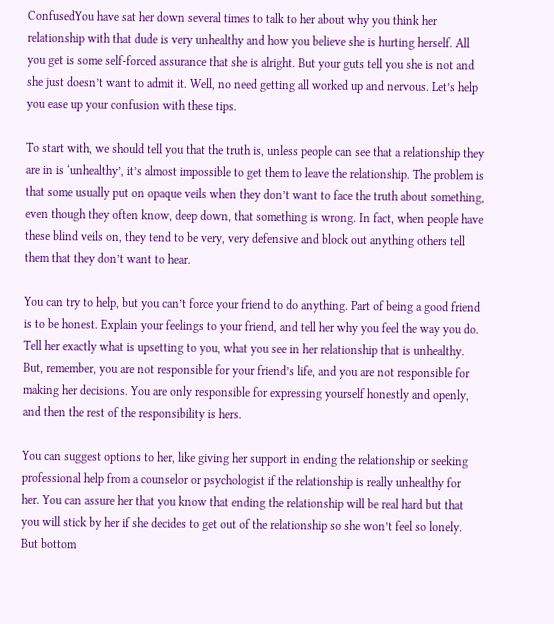ConfusedYou have sat her down several times to talk to her about why you think her relationship with that dude is very unhealthy and how you believe she is hurting herself. All you get is some self-forced assurance that she is alright. But your guts tell you she is not and she just doesn’t want to admit it. Well, no need getting all worked up and nervous. Let’s help you ease up your confusion with these tips.

To start with, we should tell you that the truth is, unless people can see that a relationship they are in is ‘unhealthy’, it’s almost impossible to get them to leave the relationship. The problem is that some usually put on opaque veils when they don’t want to face the truth about something, even though they often know, deep down, that something is wrong. In fact, when people have these blind veils on, they tend to be very, very defensive and block out anything others tell them that they don’t want to hear.

You can try to help, but you can’t force your friend to do anything. Part of being a good friend is to be honest. Explain your feelings to your friend, and tell her why you feel the way you do. Tell her exactly what is upsetting to you, what you see in her relationship that is unhealthy. But, remember, you are not responsible for your friend’s life, and you are not responsible for making her decisions. You are only responsible for expressing yourself honestly and openly, and then the rest of the responsibility is hers.

You can suggest options to her, like giving her support in ending the relationship or seeking professional help from a counselor or psychologist if the relationship is really unhealthy for her. You can assure her that you know that ending the relationship will be real hard but that you will stick by her if she decides to get out of the relationship so she won’t feel so lonely. But bottom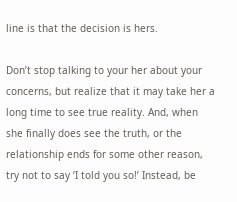line is that the decision is hers.

Don’t stop talking to your her about your concerns, but realize that it may take her a long time to see true reality. And, when she finally does see the truth, or the relationship ends for some other reason, try not to say ‘I told you so!’ Instead, be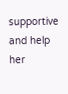supportive and help her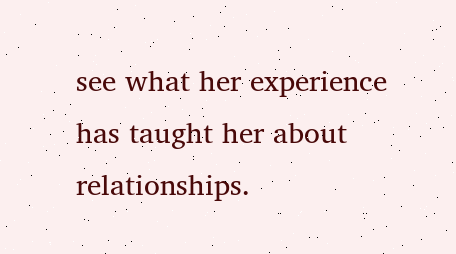see what her experience has taught her about relationships.